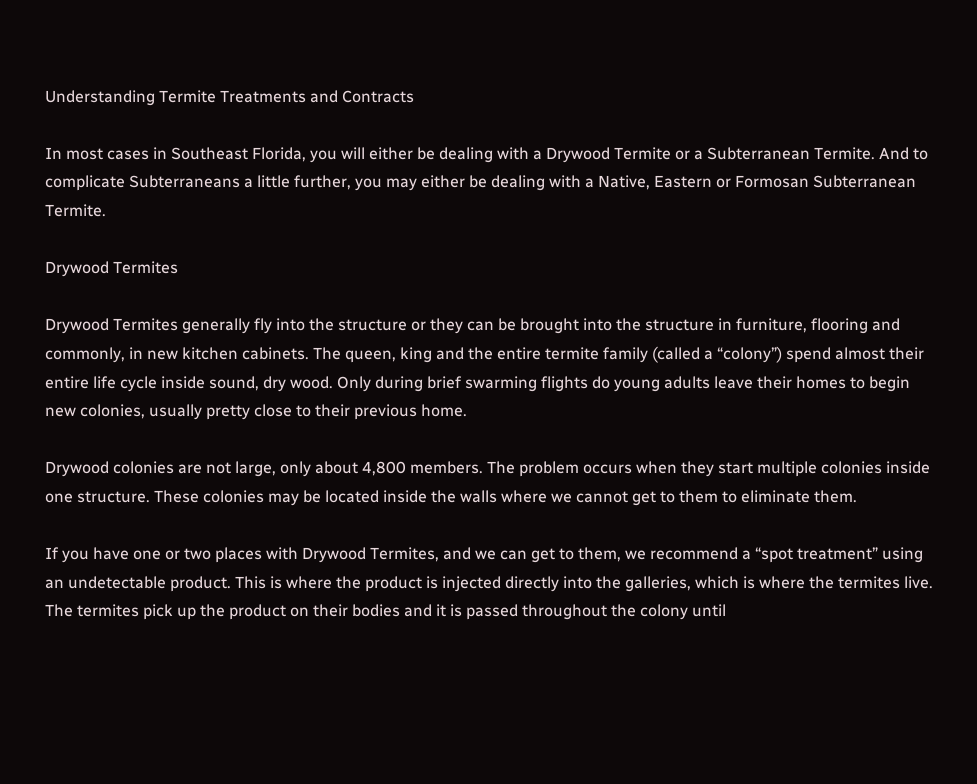Understanding Termite Treatments and Contracts

In most cases in Southeast Florida, you will either be dealing with a Drywood Termite or a Subterranean Termite. And to complicate Subterraneans a little further, you may either be dealing with a Native, Eastern or Formosan Subterranean Termite.

Drywood Termites

Drywood Termites generally fly into the structure or they can be brought into the structure in furniture, flooring and commonly, in new kitchen cabinets. The queen, king and the entire termite family (called a “colony”) spend almost their entire life cycle inside sound, dry wood. Only during brief swarming flights do young adults leave their homes to begin new colonies, usually pretty close to their previous home.

Drywood colonies are not large, only about 4,800 members. The problem occurs when they start multiple colonies inside one structure. These colonies may be located inside the walls where we cannot get to them to eliminate them.

If you have one or two places with Drywood Termites, and we can get to them, we recommend a “spot treatment” using an undetectable product. This is where the product is injected directly into the galleries, which is where the termites live. The termites pick up the product on their bodies and it is passed throughout the colony until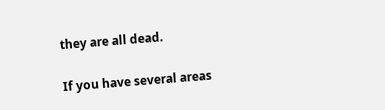they are all dead.

If you have several areas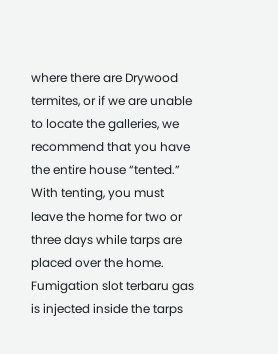where there are Drywood termites, or if we are unable to locate the galleries, we recommend that you have the entire house “tented.” With tenting, you must leave the home for two or three days while tarps are placed over the home. Fumigation slot terbaru gas is injected inside the tarps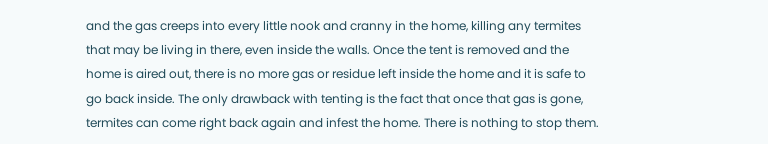and the gas creeps into every little nook and cranny in the home, killing any termites that may be living in there, even inside the walls. Once the tent is removed and the home is aired out, there is no more gas or residue left inside the home and it is safe to go back inside. The only drawback with tenting is the fact that once that gas is gone, termites can come right back again and infest the home. There is nothing to stop them.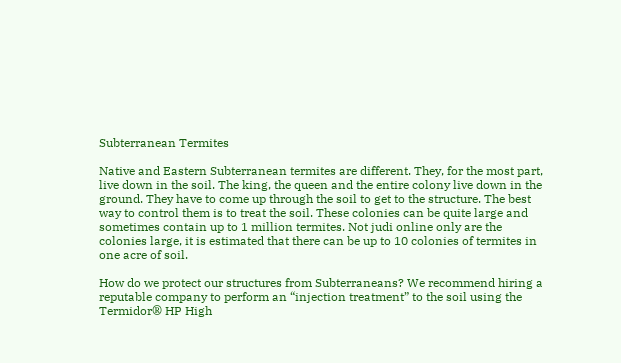Subterranean Termites

Native and Eastern Subterranean termites are different. They, for the most part, live down in the soil. The king, the queen and the entire colony live down in the ground. They have to come up through the soil to get to the structure. The best way to control them is to treat the soil. These colonies can be quite large and sometimes contain up to 1 million termites. Not judi online only are the colonies large, it is estimated that there can be up to 10 colonies of termites in one acre of soil.

How do we protect our structures from Subterraneans? We recommend hiring a reputable company to perform an “injection treatment” to the soil using the Termidor® HP High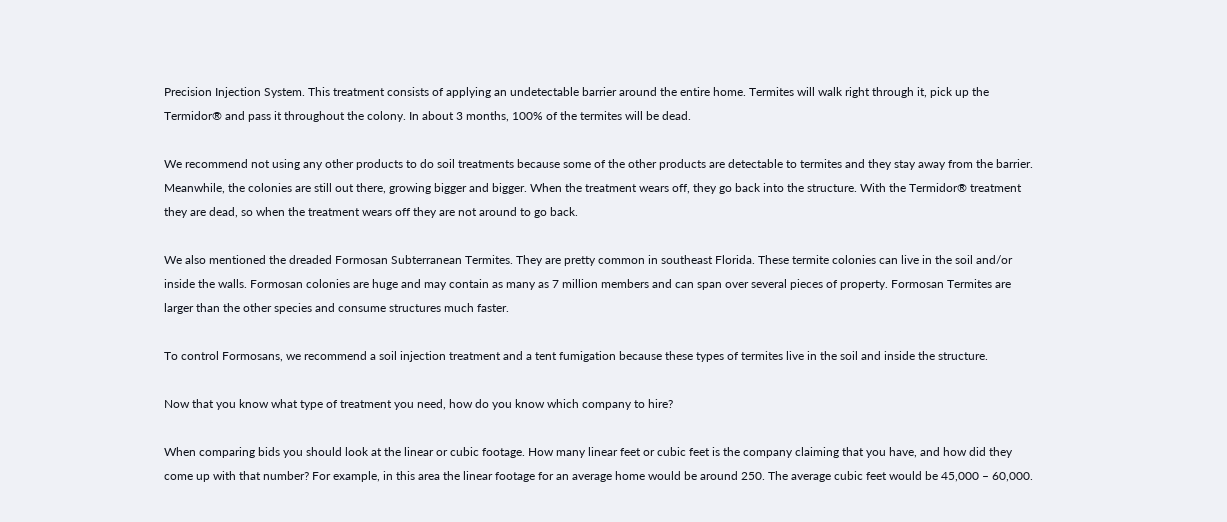Precision Injection System. This treatment consists of applying an undetectable barrier around the entire home. Termites will walk right through it, pick up the Termidor® and pass it throughout the colony. In about 3 months, 100% of the termites will be dead.

We recommend not using any other products to do soil treatments because some of the other products are detectable to termites and they stay away from the barrier. Meanwhile, the colonies are still out there, growing bigger and bigger. When the treatment wears off, they go back into the structure. With the Termidor® treatment they are dead, so when the treatment wears off they are not around to go back.

We also mentioned the dreaded Formosan Subterranean Termites. They are pretty common in southeast Florida. These termite colonies can live in the soil and/or inside the walls. Formosan colonies are huge and may contain as many as 7 million members and can span over several pieces of property. Formosan Termites are larger than the other species and consume structures much faster.

To control Formosans, we recommend a soil injection treatment and a tent fumigation because these types of termites live in the soil and inside the structure.

Now that you know what type of treatment you need, how do you know which company to hire?

When comparing bids you should look at the linear or cubic footage. How many linear feet or cubic feet is the company claiming that you have, and how did they come up with that number? For example, in this area the linear footage for an average home would be around 250. The average cubic feet would be 45,000 – 60,000.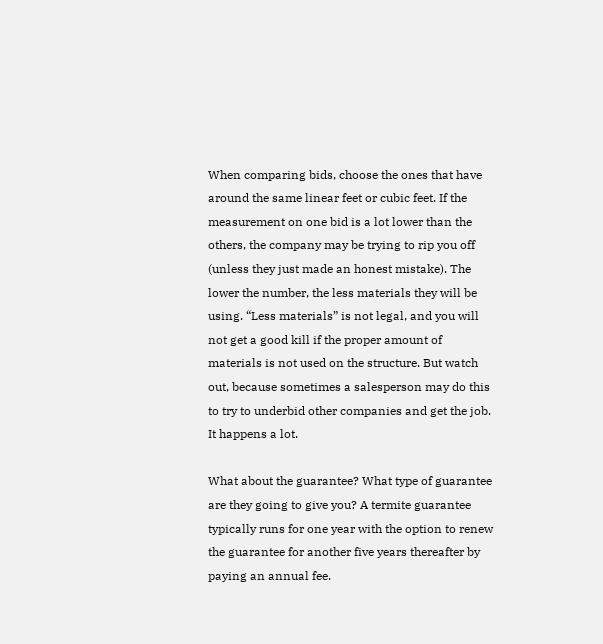When comparing bids, choose the ones that have around the same linear feet or cubic feet. If the measurement on one bid is a lot lower than the others, the company may be trying to rip you off (unless they just made an honest mistake). The lower the number, the less materials they will be using. “Less materials” is not legal, and you will not get a good kill if the proper amount of materials is not used on the structure. But watch out, because sometimes a salesperson may do this to try to underbid other companies and get the job. It happens a lot.

What about the guarantee? What type of guarantee are they going to give you? A termite guarantee typically runs for one year with the option to renew the guarantee for another five years thereafter by paying an annual fee.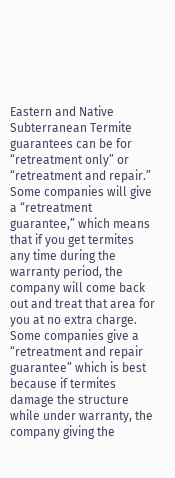Eastern and Native Subterranean Termite guarantees can be for “retreatment only” or “retreatment and repair.” Some companies will give a “retreatment guarantee,” which means that if you get termites any time during the warranty period, the company will come back out and treat that area for you at no extra charge. Some companies give a “retreatment and repair guarantee” which is best because if termites damage the structure while under warranty, the company giving the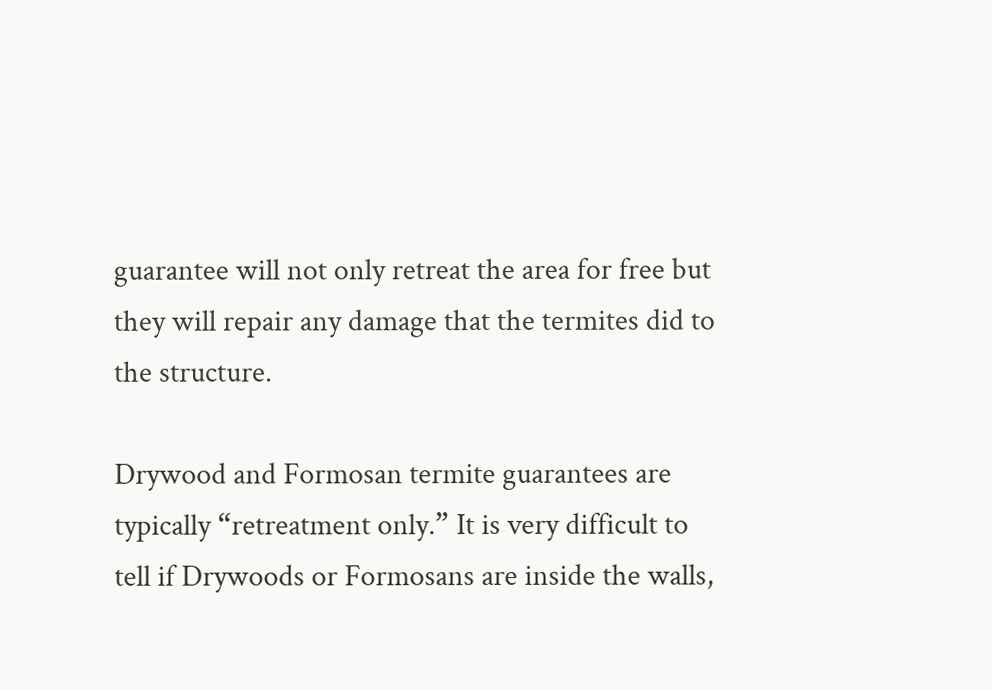guarantee will not only retreat the area for free but they will repair any damage that the termites did to the structure.

Drywood and Formosan termite guarantees are typically “retreatment only.” It is very difficult to tell if Drywoods or Formosans are inside the walls,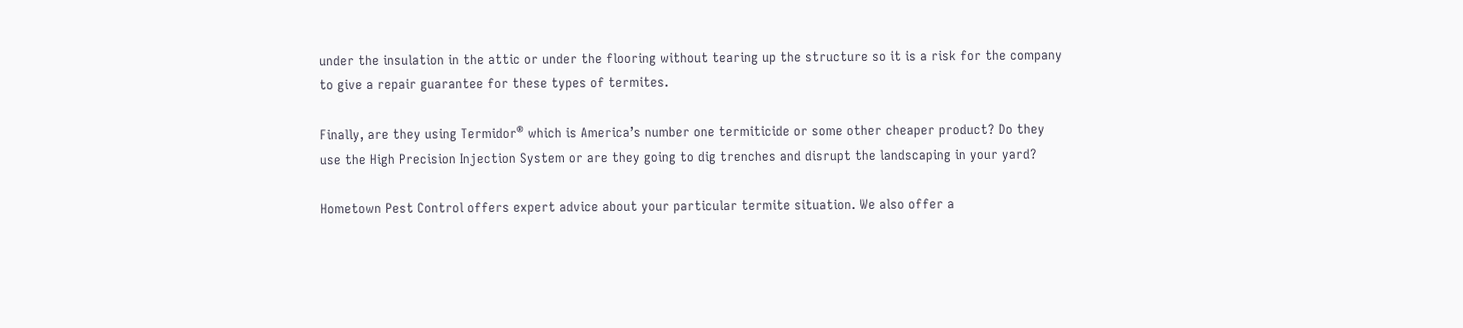under the insulation in the attic or under the flooring without tearing up the structure so it is a risk for the company to give a repair guarantee for these types of termites.

Finally, are they using Termidor® which is America’s number one termiticide or some other cheaper product? Do they use the High Precision Injection System or are they going to dig trenches and disrupt the landscaping in your yard?

Hometown Pest Control offers expert advice about your particular termite situation. We also offer a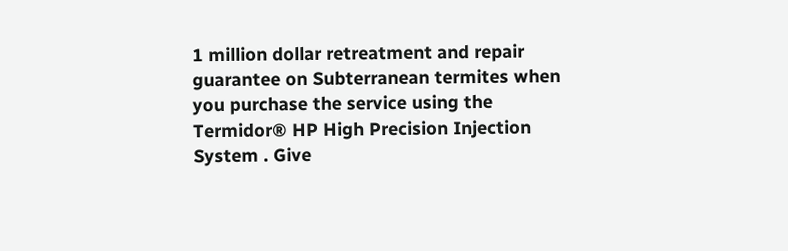1 million dollar retreatment and repair guarantee on Subterranean termites when you purchase the service using the Termidor® HP High Precision Injection System . Give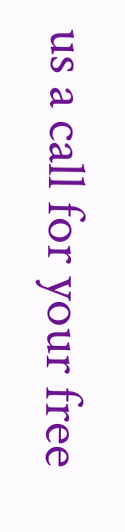us a call for your free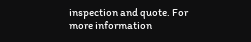inspection and quote. For more information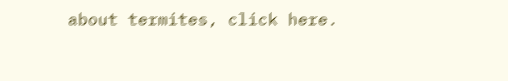about termites, click here.